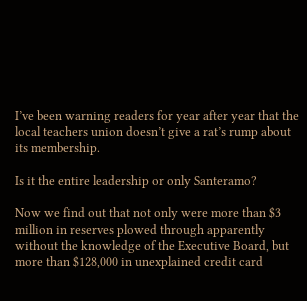I’ve been warning readers for year after year that the local teachers union doesn’t give a rat’s rump about its membership.

Is it the entire leadership or only Santeramo?

Now we find out that not only were more than $3 million in reserves plowed through apparently without the knowledge of the Executive Board, but more than $128,000 in unexplained credit card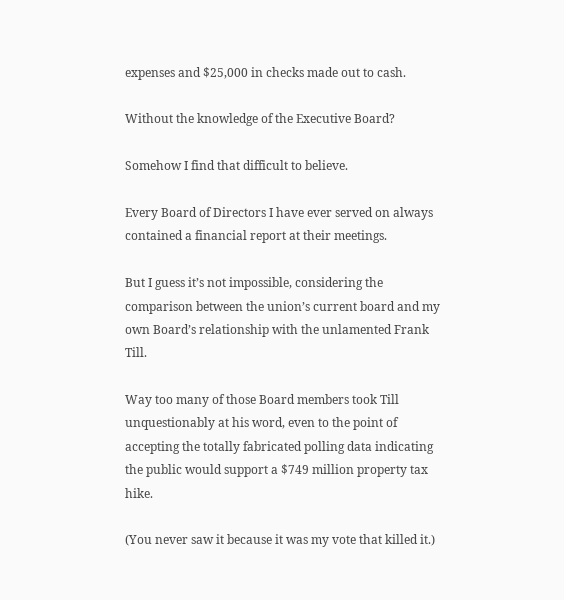expenses and $25,000 in checks made out to cash.

Without the knowledge of the Executive Board?

Somehow I find that difficult to believe.

Every Board of Directors I have ever served on always contained a financial report at their meetings.

But I guess it’s not impossible, considering the comparison between the union’s current board and my own Board’s relationship with the unlamented Frank Till.

Way too many of those Board members took Till unquestionably at his word, even to the point of accepting the totally fabricated polling data indicating the public would support a $749 million property tax hike.

(You never saw it because it was my vote that killed it.)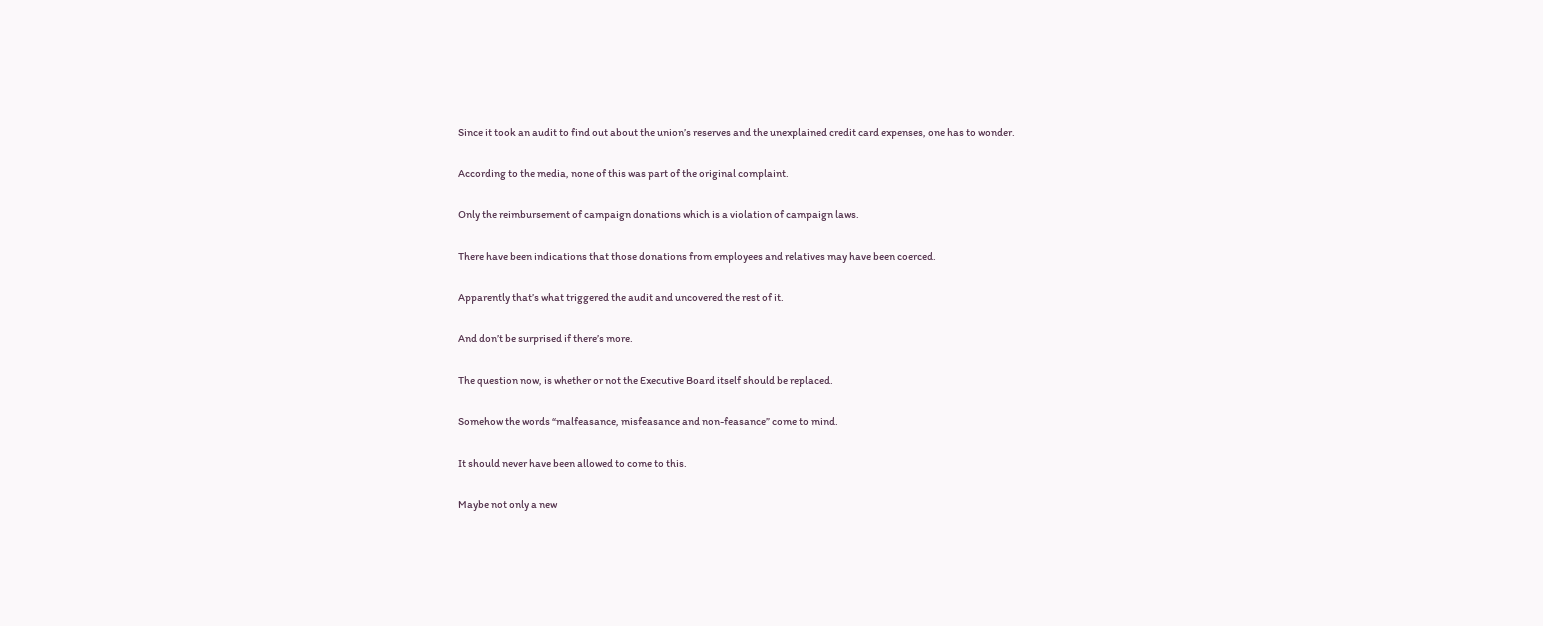Since it took an audit to find out about the union’s reserves and the unexplained credit card expenses, one has to wonder.

According to the media, none of this was part of the original complaint.

Only the reimbursement of campaign donations which is a violation of campaign laws.

There have been indications that those donations from employees and relatives may have been coerced.

Apparently that’s what triggered the audit and uncovered the rest of it.

And don’t be surprised if there’s more.

The question now, is whether or not the Executive Board itself should be replaced.

Somehow the words “malfeasance, misfeasance and non-feasance” come to mind.

It should never have been allowed to come to this.

Maybe not only a new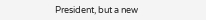President, but a new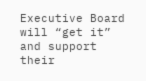Executive Board will “get it” and support their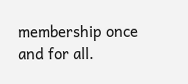membership once and for all.